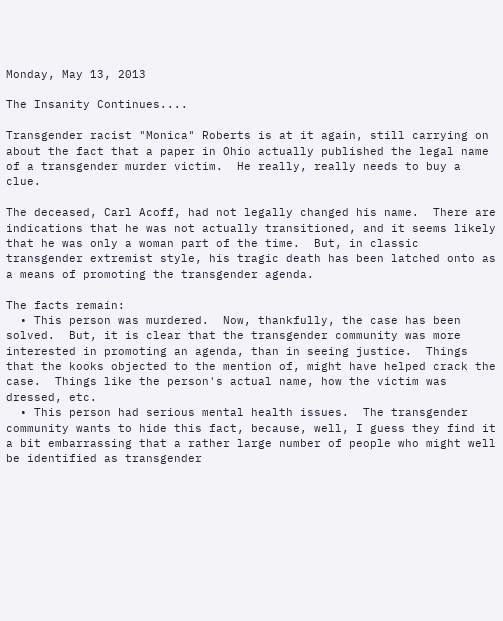Monday, May 13, 2013

The Insanity Continues....

Transgender racist "Monica" Roberts is at it again, still carrying on about the fact that a paper in Ohio actually published the legal name of a transgender murder victim.  He really, really needs to buy a clue.

The deceased, Carl Acoff, had not legally changed his name.  There are indications that he was not actually transitioned, and it seems likely that he was only a woman part of the time.  But, in classic transgender extremist style, his tragic death has been latched onto as a means of promoting the transgender agenda.

The facts remain:
  • This person was murdered.  Now, thankfully, the case has been solved.  But, it is clear that the transgender community was more interested in promoting an agenda, than in seeing justice.  Things that the kooks objected to the mention of, might have helped crack the case.  Things like the person's actual name, how the victim was dressed, etc.
  • This person had serious mental health issues.  The transgender community wants to hide this fact, because, well, I guess they find it a bit embarrassing that a rather large number of people who might well be identified as transgender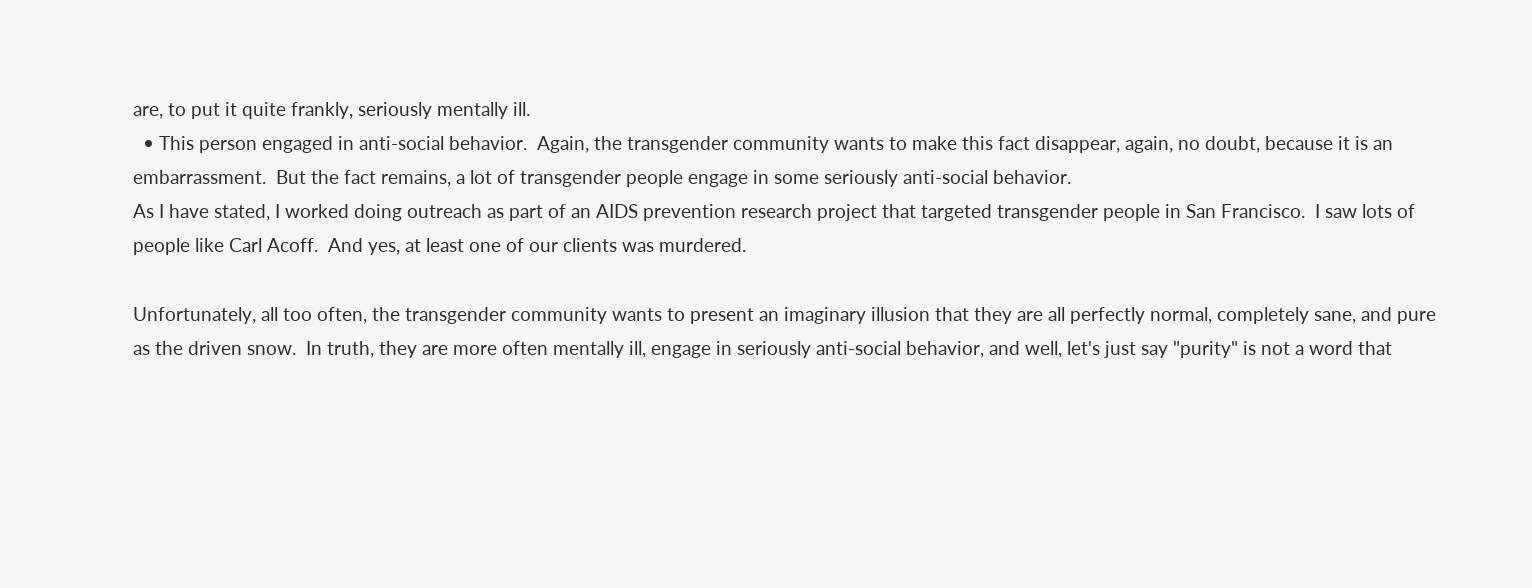are, to put it quite frankly, seriously mentally ill.
  • This person engaged in anti-social behavior.  Again, the transgender community wants to make this fact disappear, again, no doubt, because it is an embarrassment.  But the fact remains, a lot of transgender people engage in some seriously anti-social behavior.
As I have stated, I worked doing outreach as part of an AIDS prevention research project that targeted transgender people in San Francisco.  I saw lots of people like Carl Acoff.  And yes, at least one of our clients was murdered.

Unfortunately, all too often, the transgender community wants to present an imaginary illusion that they are all perfectly normal, completely sane, and pure as the driven snow.  In truth, they are more often mentally ill, engage in seriously anti-social behavior, and well, let's just say "purity" is not a word that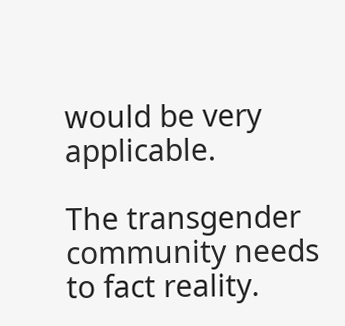would be very applicable.

The transgender community needs to fact reality.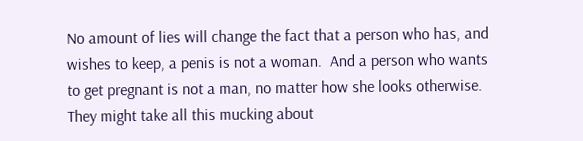No amount of lies will change the fact that a person who has, and wishes to keep, a penis is not a woman.  And a person who wants to get pregnant is not a man, no matter how she looks otherwise.  They might take all this mucking about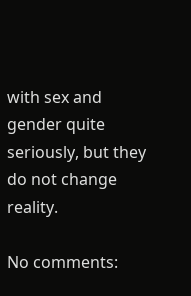with sex and gender quite seriously, but they do not change reality.

No comments: